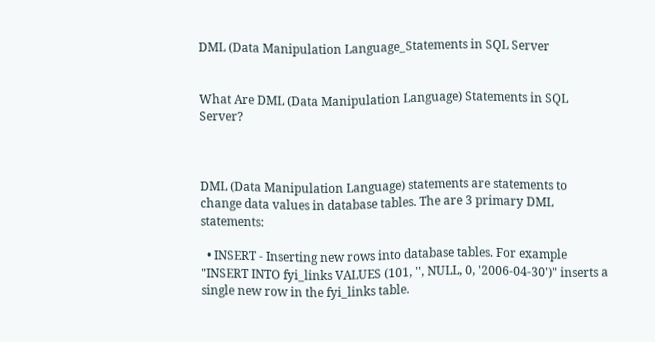DML (Data Manipulation Language_Statements in SQL Server


What Are DML (Data Manipulation Language) Statements in SQL Server?



DML (Data Manipulation Language) statements are statements to change data values in database tables. The are 3 primary DML statements:

  • INSERT - Inserting new rows into database tables. For example "INSERT INTO fyi_links VALUES (101, '', NULL, 0, '2006-04-30')" inserts a single new row in the fyi_links table.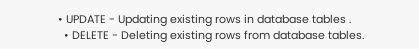• UPDATE - Updating existing rows in database tables .
  • DELETE - Deleting existing rows from database tables.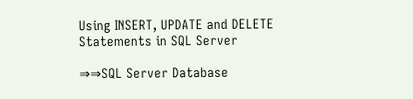Using INSERT, UPDATE and DELETE Statements in SQL Server

⇒⇒SQL Server Database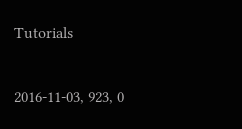Tutorials

2016-11-03, 923, 0